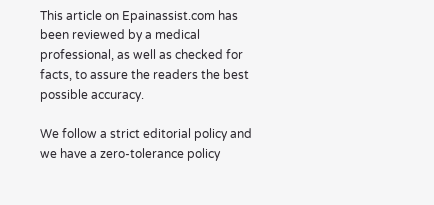This article on Epainassist.com has been reviewed by a medical professional, as well as checked for facts, to assure the readers the best possible accuracy.

We follow a strict editorial policy and we have a zero-tolerance policy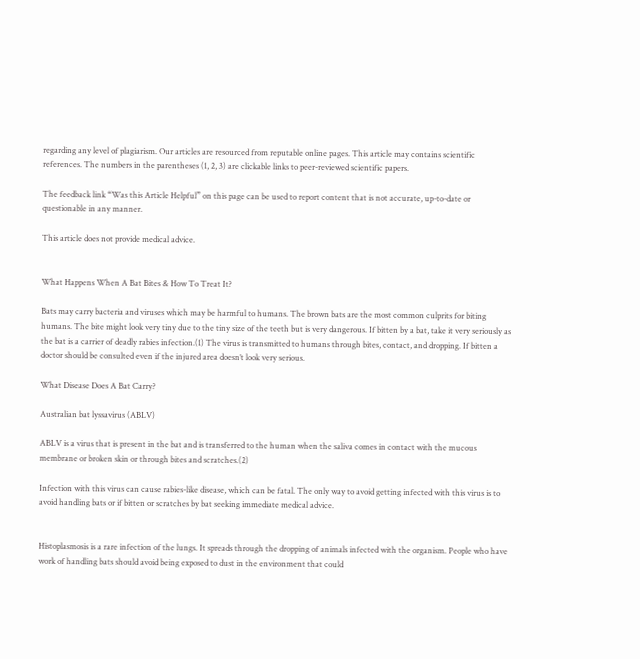regarding any level of plagiarism. Our articles are resourced from reputable online pages. This article may contains scientific references. The numbers in the parentheses (1, 2, 3) are clickable links to peer-reviewed scientific papers.

The feedback link “Was this Article Helpful” on this page can be used to report content that is not accurate, up-to-date or questionable in any manner.

This article does not provide medical advice.


What Happens When A Bat Bites & How To Treat It?

Bats may carry bacteria and viruses which may be harmful to humans. The brown bats are the most common culprits for biting humans. The bite might look very tiny due to the tiny size of the teeth but is very dangerous. If bitten by a bat, take it very seriously as the bat is a carrier of deadly rabies infection.(1) The virus is transmitted to humans through bites, contact, and dropping. If bitten a doctor should be consulted even if the injured area doesn’t look very serious.

What Disease Does A Bat Carry?

Australian bat lyssavirus (ABLV)

ABLV is a virus that is present in the bat and is transferred to the human when the saliva comes in contact with the mucous membrane or broken skin or through bites and scratches.(2)

Infection with this virus can cause rabies-like disease, which can be fatal. The only way to avoid getting infected with this virus is to avoid handling bats or if bitten or scratches by bat seeking immediate medical advice.


Histoplasmosis is a rare infection of the lungs. It spreads through the dropping of animals infected with the organism. People who have work of handling bats should avoid being exposed to dust in the environment that could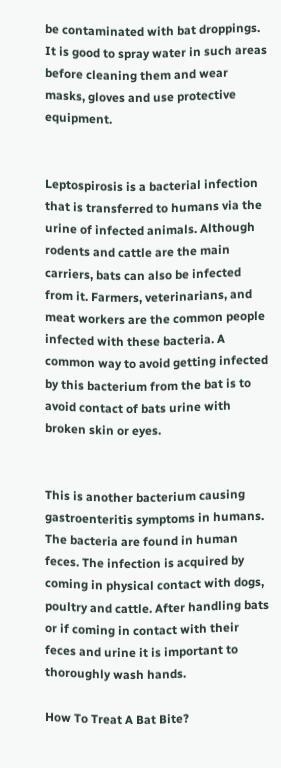be contaminated with bat droppings. It is good to spray water in such areas before cleaning them and wear masks, gloves and use protective equipment.


Leptospirosis is a bacterial infection that is transferred to humans via the urine of infected animals. Although rodents and cattle are the main carriers, bats can also be infected from it. Farmers, veterinarians, and meat workers are the common people infected with these bacteria. A common way to avoid getting infected by this bacterium from the bat is to avoid contact of bats urine with broken skin or eyes.


This is another bacterium causing gastroenteritis symptoms in humans. The bacteria are found in human feces. The infection is acquired by coming in physical contact with dogs, poultry and cattle. After handling bats or if coming in contact with their feces and urine it is important to thoroughly wash hands.

How To Treat A Bat Bite?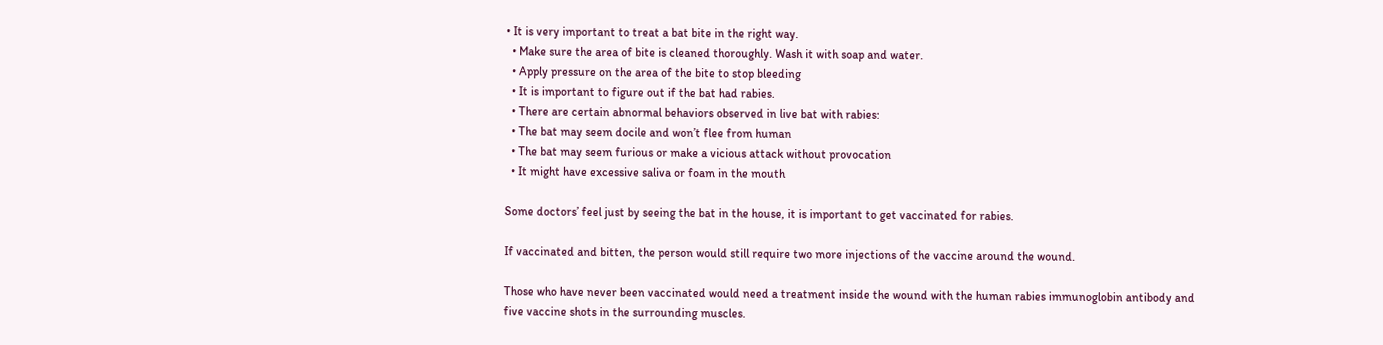• It is very important to treat a bat bite in the right way.
  • Make sure the area of bite is cleaned thoroughly. Wash it with soap and water.
  • Apply pressure on the area of the bite to stop bleeding
  • It is important to figure out if the bat had rabies.
  • There are certain abnormal behaviors observed in live bat with rabies:
  • The bat may seem docile and won’t flee from human
  • The bat may seem furious or make a vicious attack without provocation
  • It might have excessive saliva or foam in the mouth

Some doctors’ feel just by seeing the bat in the house, it is important to get vaccinated for rabies.

If vaccinated and bitten, the person would still require two more injections of the vaccine around the wound.

Those who have never been vaccinated would need a treatment inside the wound with the human rabies immunoglobin antibody and five vaccine shots in the surrounding muscles.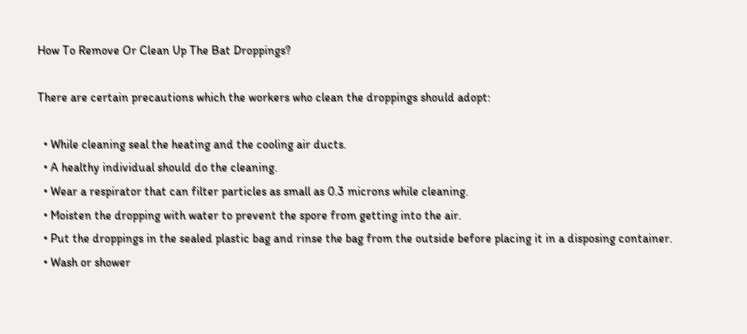How To Remove Or Clean Up The Bat Droppings?

There are certain precautions which the workers who clean the droppings should adopt:

  • While cleaning seal the heating and the cooling air ducts.
  • A healthy individual should do the cleaning.
  • Wear a respirator that can filter particles as small as 0.3 microns while cleaning.
  • Moisten the dropping with water to prevent the spore from getting into the air.
  • Put the droppings in the sealed plastic bag and rinse the bag from the outside before placing it in a disposing container.
  • Wash or shower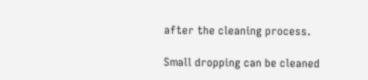after the cleaning process.

Small dropping can be cleaned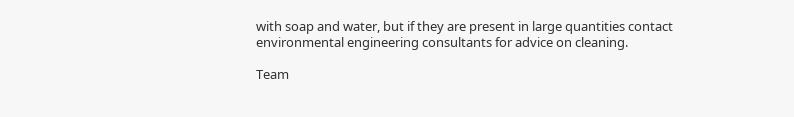with soap and water, but if they are present in large quantities contact environmental engineering consultants for advice on cleaning.

Team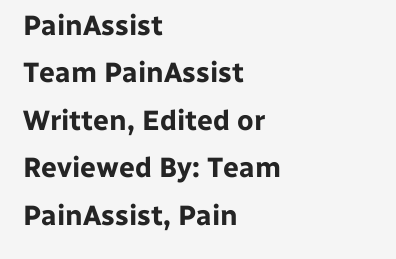PainAssist
Team PainAssist
Written, Edited or Reviewed By: Team PainAssist, Pain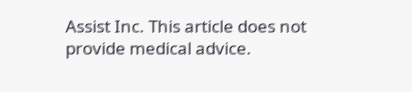Assist Inc. This article does not provide medical advice.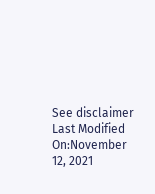See disclaimer
Last Modified On:November 12, 2021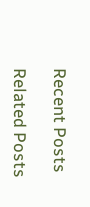Recent Posts

Related Posts